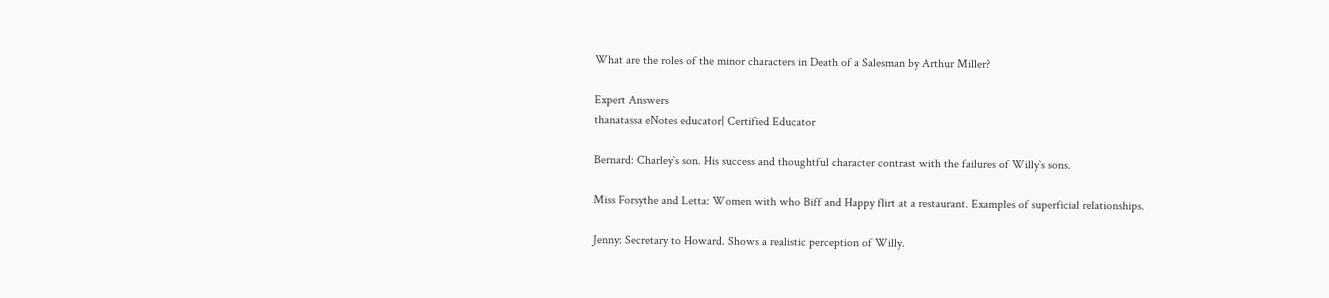What are the roles of the minor characters in Death of a Salesman by Arthur Miller?

Expert Answers
thanatassa eNotes educator| Certified Educator

Bernard: Charley`s son. His success and thoughtful character contrast with the failures of Willy`s sons.

Miss Forsythe and Letta: Women with who Biff and Happy flirt at a restaurant. Examples of superficial relationships.

Jenny: Secretary to Howard. Shows a realistic perception of Willy.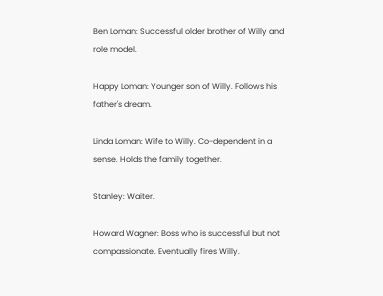Ben Loman: Successful older brother of Willy and role model.

Happy Loman: Younger son of Willy. Follows his father's dream.

Linda Loman: Wife to Willy. Co-dependent in a sense. Holds the family together.

Stanley: Waiter.

Howard Wagner: Boss who is successful but not compassionate. Eventually fires Willy.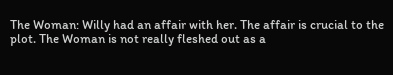The Woman: Willy had an affair with her. The affair is crucial to the plot. The Woman is not really fleshed out as a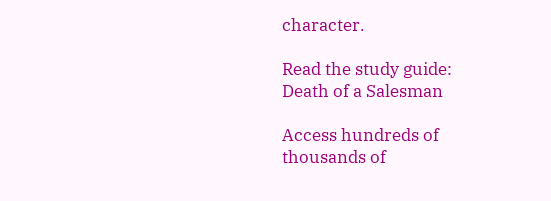character.

Read the study guide:
Death of a Salesman

Access hundreds of thousands of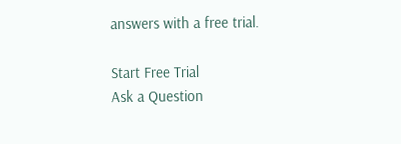answers with a free trial.

Start Free Trial
Ask a Question